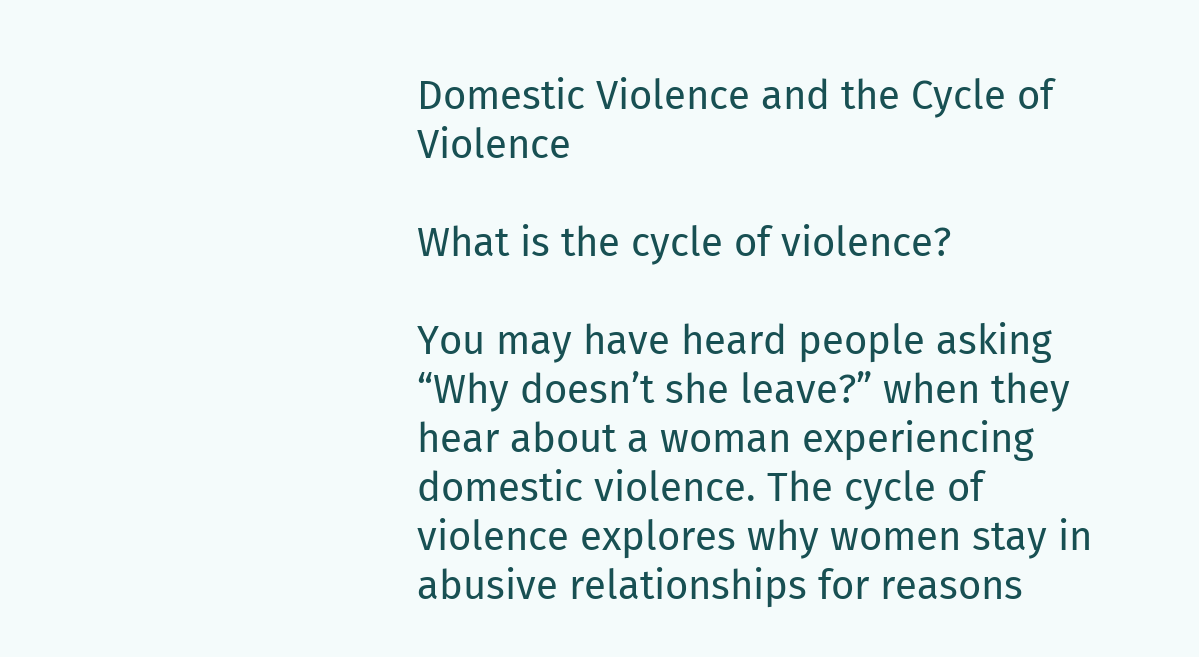Domestic Violence and the Cycle of Violence

What is the cycle of violence?

You may have heard people asking “Why doesn’t she leave?” when they hear about a woman experiencing domestic violence. The cycle of violence explores why women stay in abusive relationships for reasons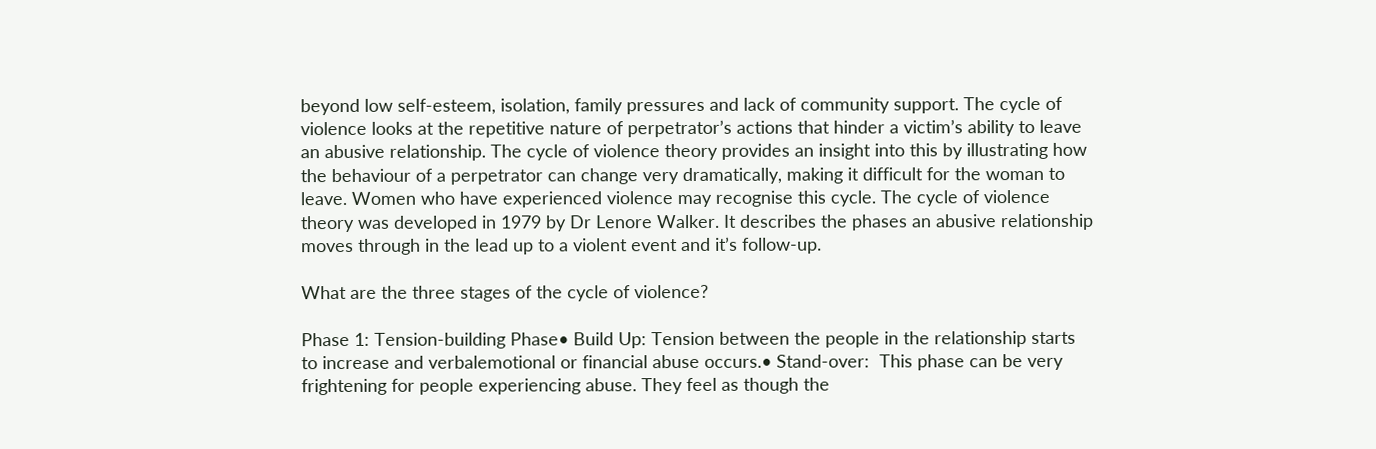beyond low self-esteem, isolation, family pressures and lack of community support. The cycle of violence looks at the repetitive nature of perpetrator’s actions that hinder a victim’s ability to leave an abusive relationship. The cycle of violence theory provides an insight into this by illustrating how the behaviour of a perpetrator can change very dramatically, making it difficult for the woman to leave. Women who have experienced violence may recognise this cycle. The cycle of violence theory was developed in 1979 by Dr Lenore Walker. It describes the phases an abusive relationship moves through in the lead up to a violent event and it’s follow-up.

What are the three stages of the cycle of violence?

Phase 1: Tension-building Phase• Build Up: Tension between the people in the relationship starts to increase and verbalemotional or financial abuse occurs.• Stand-over:  This phase can be very frightening for people experiencing abuse. They feel as though the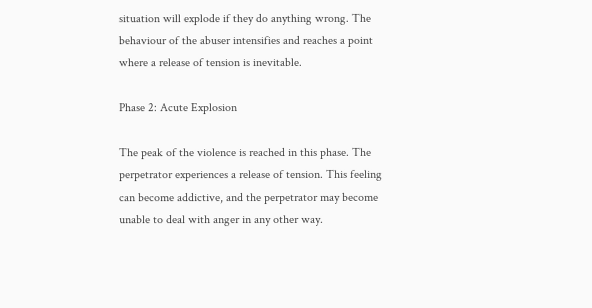situation will explode if they do anything wrong. The behaviour of the abuser intensifies and reaches a point where a release of tension is inevitable.

Phase 2: Acute Explosion

The peak of the violence is reached in this phase. The perpetrator experiences a release of tension. This feeling can become addictive, and the perpetrator may become unable to deal with anger in any other way.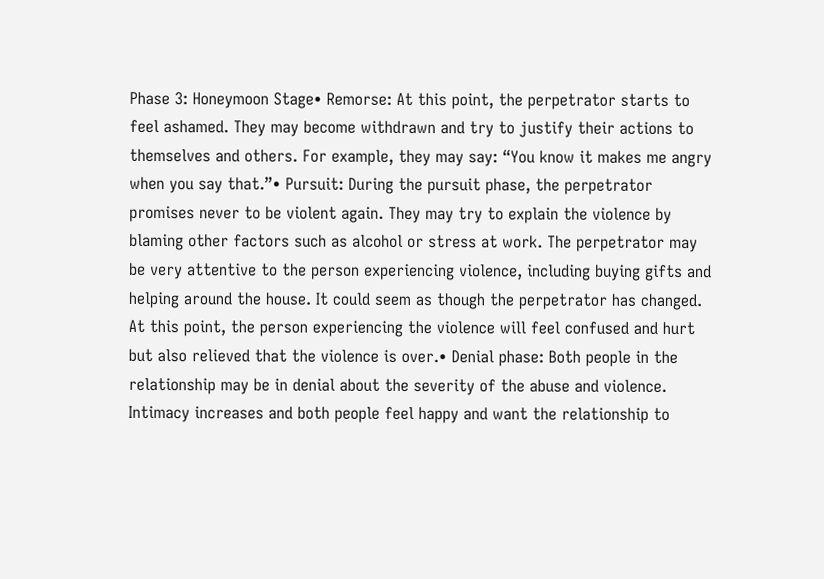Phase 3: Honeymoon Stage• Remorse: At this point, the perpetrator starts to feel ashamed. They may become withdrawn and try to justify their actions to themselves and others. For example, they may say: “You know it makes me angry when you say that.”• Pursuit: During the pursuit phase, the perpetrator promises never to be violent again. They may try to explain the violence by blaming other factors such as alcohol or stress at work. The perpetrator may be very attentive to the person experiencing violence, including buying gifts and helping around the house. It could seem as though the perpetrator has changed. At this point, the person experiencing the violence will feel confused and hurt but also relieved that the violence is over.• Denial phase: Both people in the relationship may be in denial about the severity of the abuse and violence. Intimacy increases and both people feel happy and want the relationship to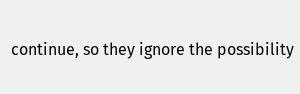continue, so they ignore the possibility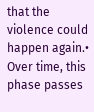that the violence could happen again.• Over time, this phase passes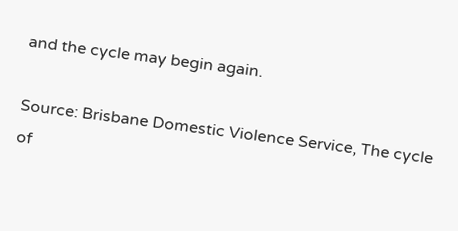and the cycle may begin again.

Source: Brisbane Domestic Violence Service, The cycle of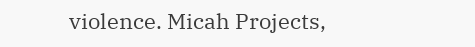violence. Micah Projects,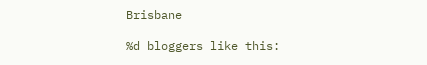Brisbane

%d bloggers like this: